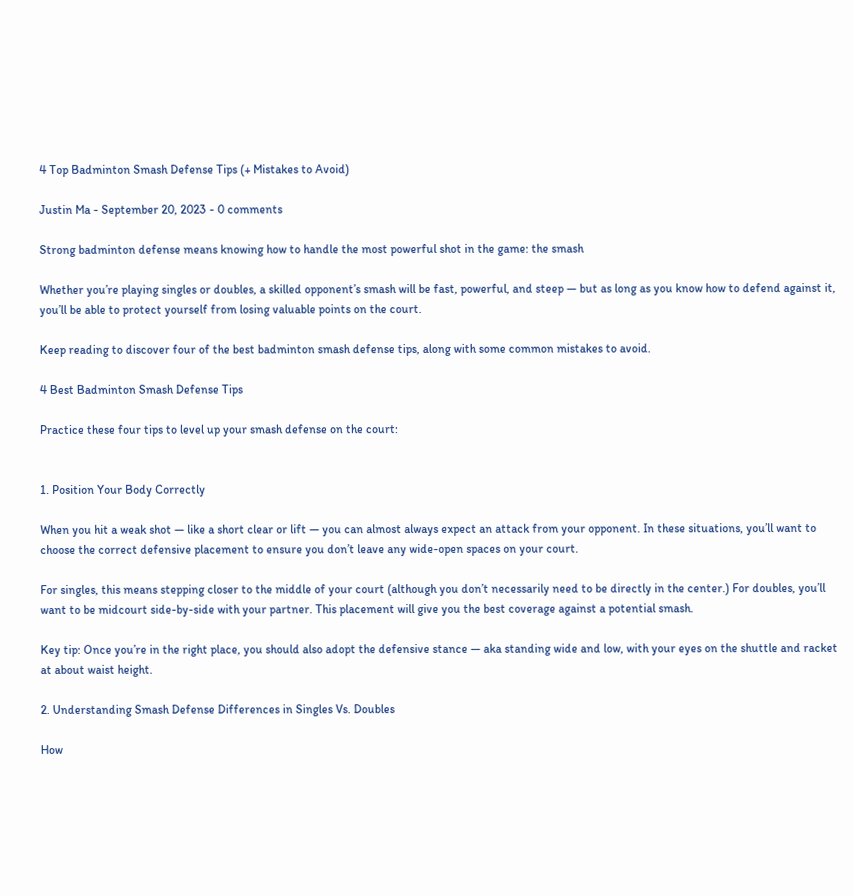4 Top Badminton Smash Defense Tips (+ Mistakes to Avoid)

Justin Ma - September 20, 2023 - 0 comments

Strong badminton defense means knowing how to handle the most powerful shot in the game: the smash

Whether you’re playing singles or doubles, a skilled opponent’s smash will be fast, powerful, and steep — but as long as you know how to defend against it, you’ll be able to protect yourself from losing valuable points on the court.

Keep reading to discover four of the best badminton smash defense tips, along with some common mistakes to avoid.

4 Best Badminton Smash Defense Tips

Practice these four tips to level up your smash defense on the court:


1. Position Your Body Correctly

When you hit a weak shot — like a short clear or lift — you can almost always expect an attack from your opponent. In these situations, you’ll want to choose the correct defensive placement to ensure you don’t leave any wide-open spaces on your court.

For singles, this means stepping closer to the middle of your court (although you don’t necessarily need to be directly in the center.) For doubles, you’ll want to be midcourt side-by-side with your partner. This placement will give you the best coverage against a potential smash.

Key tip: Once you’re in the right place, you should also adopt the defensive stance — aka standing wide and low, with your eyes on the shuttle and racket at about waist height.

2. Understanding Smash Defense Differences in Singles Vs. Doubles

How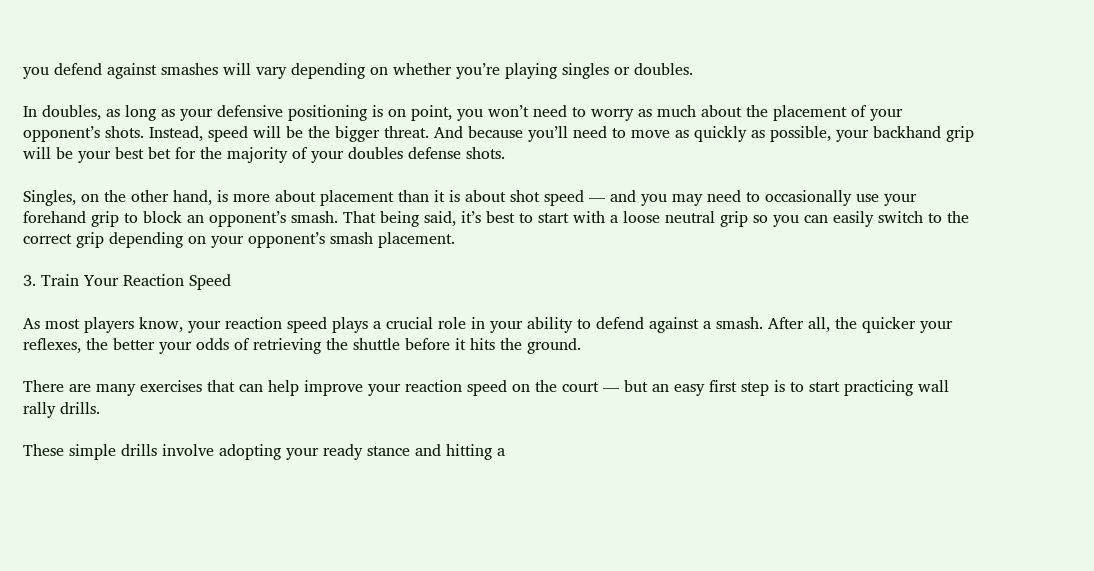you defend against smashes will vary depending on whether you’re playing singles or doubles.

In doubles, as long as your defensive positioning is on point, you won’t need to worry as much about the placement of your opponent’s shots. Instead, speed will be the bigger threat. And because you’ll need to move as quickly as possible, your backhand grip will be your best bet for the majority of your doubles defense shots.

Singles, on the other hand, is more about placement than it is about shot speed — and you may need to occasionally use your forehand grip to block an opponent’s smash. That being said, it’s best to start with a loose neutral grip so you can easily switch to the correct grip depending on your opponent’s smash placement.

3. Train Your Reaction Speed

As most players know, your reaction speed plays a crucial role in your ability to defend against a smash. After all, the quicker your reflexes, the better your odds of retrieving the shuttle before it hits the ground.

There are many exercises that can help improve your reaction speed on the court — but an easy first step is to start practicing wall rally drills.

These simple drills involve adopting your ready stance and hitting a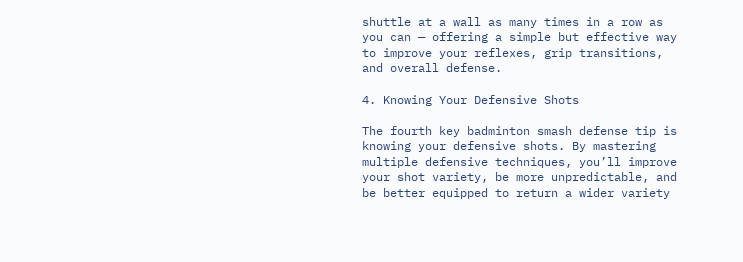shuttle at a wall as many times in a row as you can — offering a simple but effective way to improve your reflexes, grip transitions, and overall defense.

4. Knowing Your Defensive Shots

The fourth key badminton smash defense tip is knowing your defensive shots. By mastering multiple defensive techniques, you’ll improve your shot variety, be more unpredictable, and be better equipped to return a wider variety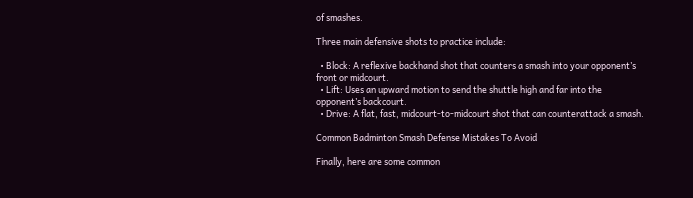of smashes.

Three main defensive shots to practice include:

  • Block: A reflexive backhand shot that counters a smash into your opponent’s front or midcourt.
  • Lift: Uses an upward motion to send the shuttle high and far into the opponent’s backcourt.
  • Drive: A flat, fast, midcourt-to-midcourt shot that can counterattack a smash.

Common Badminton Smash Defense Mistakes To Avoid

Finally, here are some common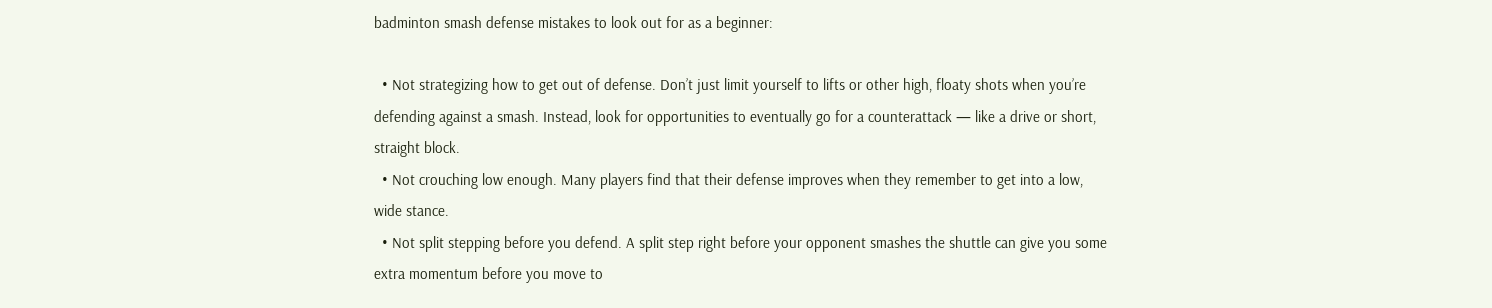badminton smash defense mistakes to look out for as a beginner:

  • Not strategizing how to get out of defense. Don’t just limit yourself to lifts or other high, floaty shots when you’re defending against a smash. Instead, look for opportunities to eventually go for a counterattack — like a drive or short, straight block.
  • Not crouching low enough. Many players find that their defense improves when they remember to get into a low, wide stance.
  • Not split stepping before you defend. A split step right before your opponent smashes the shuttle can give you some extra momentum before you move to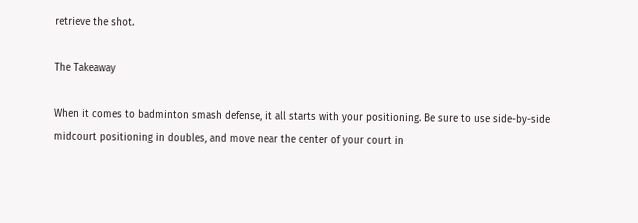retrieve the shot.

The Takeaway

When it comes to badminton smash defense, it all starts with your positioning. Be sure to use side-by-side midcourt positioning in doubles, and move near the center of your court in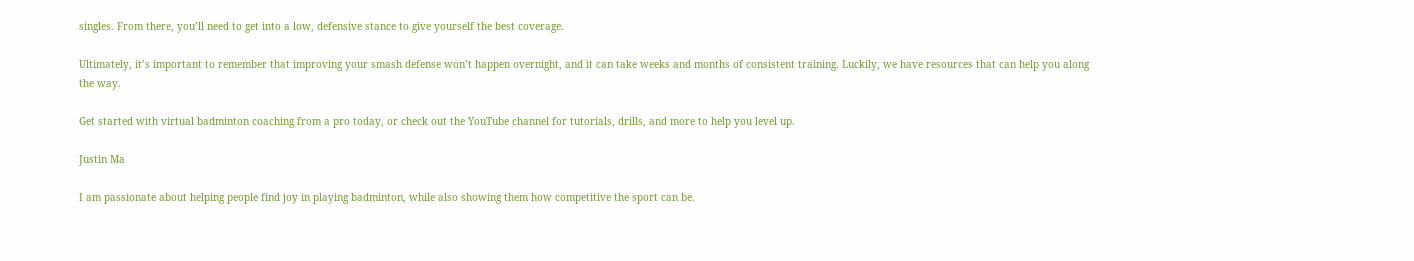singles. From there, you’ll need to get into a low, defensive stance to give yourself the best coverage.

Ultimately, it’s important to remember that improving your smash defense won’t happen overnight, and it can take weeks and months of consistent training. Luckily, we have resources that can help you along the way.

Get started with virtual badminton coaching from a pro today, or check out the YouTube channel for tutorials, drills, and more to help you level up.

Justin Ma

I am passionate about helping people find joy in playing badminton, while also showing them how competitive the sport can be.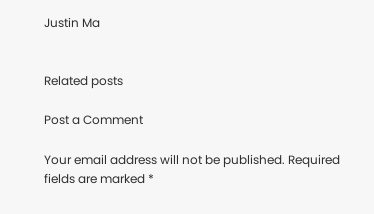Justin Ma


Related posts

Post a Comment

Your email address will not be published. Required fields are marked *